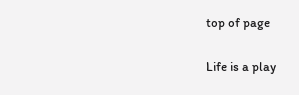top of page

Life is a play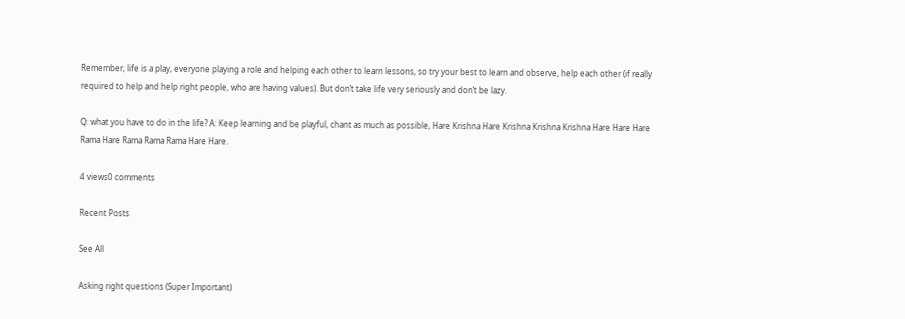Remember, life is a play, everyone playing a role and helping each other to learn lessons, so try your best to learn and observe, help each other (if really required to help and help right people, who are having values). But don’t take life very seriously and don’t be lazy.

Q: what you have to do in the life? A: Keep learning and be playful, chant as much as possible, Hare Krishna Hare Krishna Krishna Krishna Hare Hare Hare Rama Hare Rama Rama Rama Hare Hare.

4 views0 comments

Recent Posts

See All

Asking right questions (Super Important)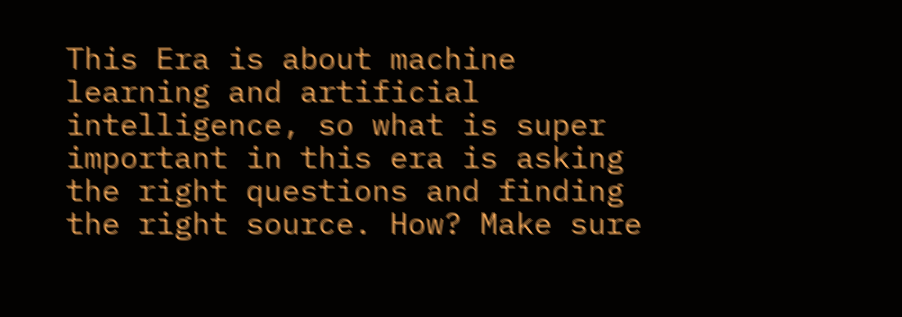This Era is about machine learning and artificial intelligence, so what is super important in this era is asking the right questions and finding the right source. How? Make sure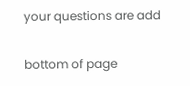your questions are add

bottom of page